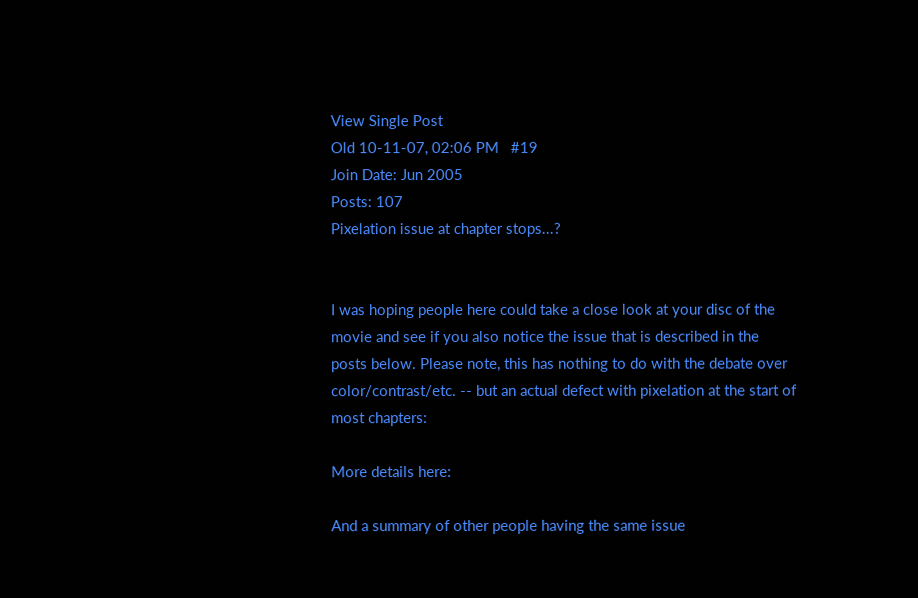View Single Post
Old 10-11-07, 02:06 PM   #19
Join Date: Jun 2005
Posts: 107
Pixelation issue at chapter stops...?


I was hoping people here could take a close look at your disc of the movie and see if you also notice the issue that is described in the posts below. Please note, this has nothing to do with the debate over color/contrast/etc. -- but an actual defect with pixelation at the start of most chapters:

More details here:

And a summary of other people having the same issue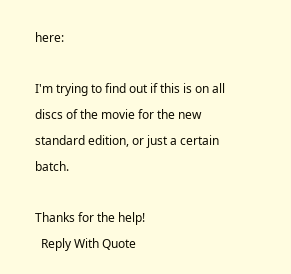here:

I'm trying to find out if this is on all discs of the movie for the new standard edition, or just a certain batch.

Thanks for the help!
  Reply With Quote